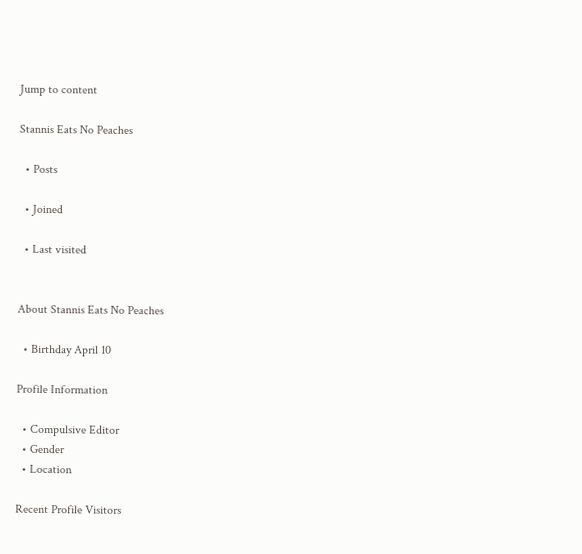Jump to content

Stannis Eats No Peaches

  • Posts

  • Joined

  • Last visited


About Stannis Eats No Peaches

  • Birthday April 10

Profile Information

  • Compulsive Editor
  • Gender
  • Location

Recent Profile Visitors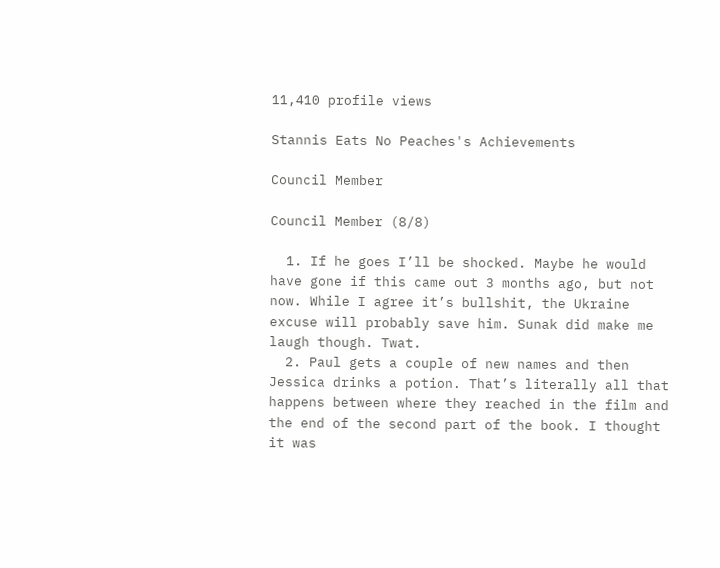11,410 profile views

Stannis Eats No Peaches's Achievements

Council Member

Council Member (8/8)

  1. If he goes I’ll be shocked. Maybe he would have gone if this came out 3 months ago, but not now. While I agree it’s bullshit, the Ukraine excuse will probably save him. Sunak did make me laugh though. Twat.
  2. Paul gets a couple of new names and then Jessica drinks a potion. That’s literally all that happens between where they reached in the film and the end of the second part of the book. I thought it was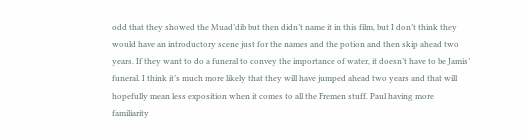odd that they showed the Muad’dib but then didn’t name it in this film, but I don’t think they would have an introductory scene just for the names and the potion and then skip ahead two years. If they want to do a funeral to convey the importance of water, it doesn’t have to be Jamis’ funeral. I think it’s much more likely that they will have jumped ahead two years and that will hopefully mean less exposition when it comes to all the Fremen stuff. Paul having more familiarity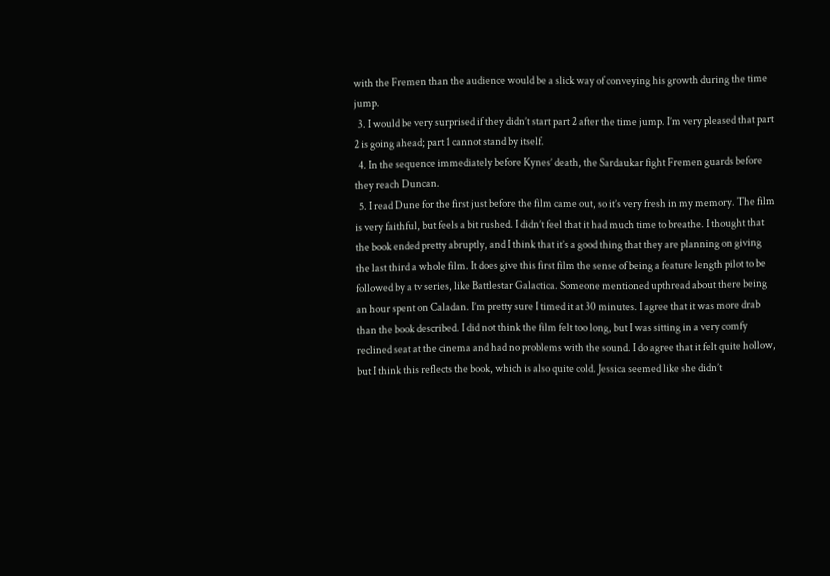with the Fremen than the audience would be a slick way of conveying his growth during the time jump.
  3. I would be very surprised if they didn’t start part 2 after the time jump. I’m very pleased that part 2 is going ahead; part 1 cannot stand by itself.
  4. In the sequence immediately before Kynes’ death, the Sardaukar fight Fremen guards before they reach Duncan.
  5. I read Dune for the first just before the film came out, so it’s very fresh in my memory. The film is very faithful, but feels a bit rushed. I didn’t feel that it had much time to breathe. I thought that the book ended pretty abruptly, and I think that it’s a good thing that they are planning on giving the last third a whole film. It does give this first film the sense of being a feature length pilot to be followed by a tv series, like Battlestar Galactica. Someone mentioned upthread about there being an hour spent on Caladan. I’m pretty sure I timed it at 30 minutes. I agree that it was more drab than the book described. I did not think the film felt too long, but I was sitting in a very comfy reclined seat at the cinema and had no problems with the sound. I do agree that it felt quite hollow, but I think this reflects the book, which is also quite cold. Jessica seemed like she didn’t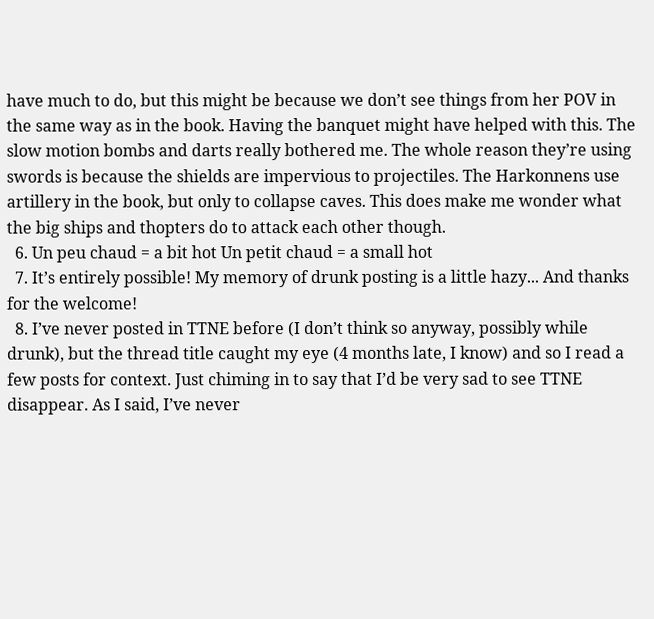have much to do, but this might be because we don’t see things from her POV in the same way as in the book. Having the banquet might have helped with this. The slow motion bombs and darts really bothered me. The whole reason they’re using swords is because the shields are impervious to projectiles. The Harkonnens use artillery in the book, but only to collapse caves. This does make me wonder what the big ships and thopters do to attack each other though.
  6. Un peu chaud = a bit hot Un petit chaud = a small hot
  7. It’s entirely possible! My memory of drunk posting is a little hazy... And thanks for the welcome!
  8. I’ve never posted in TTNE before (I don’t think so anyway, possibly while drunk), but the thread title caught my eye (4 months late, I know) and so I read a few posts for context. Just chiming in to say that I’d be very sad to see TTNE disappear. As I said, I’ve never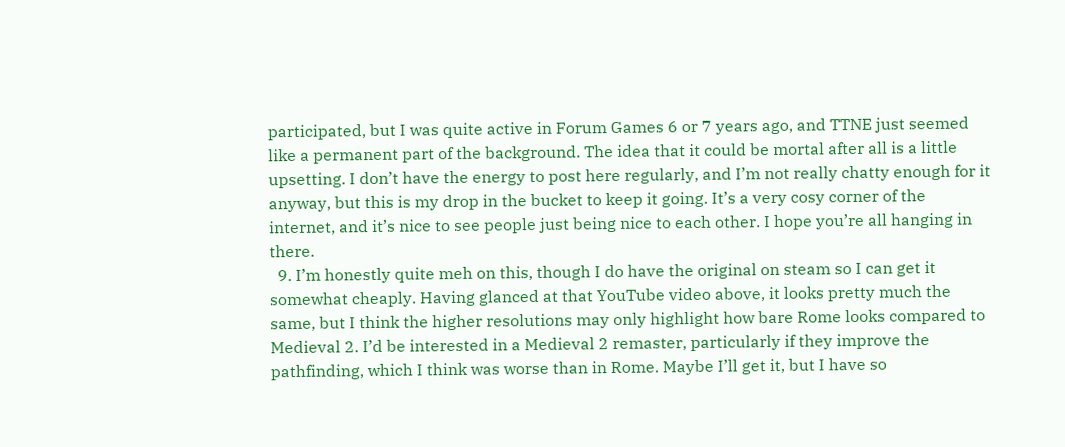participated, but I was quite active in Forum Games 6 or 7 years ago, and TTNE just seemed like a permanent part of the background. The idea that it could be mortal after all is a little upsetting. I don’t have the energy to post here regularly, and I’m not really chatty enough for it anyway, but this is my drop in the bucket to keep it going. It’s a very cosy corner of the internet, and it’s nice to see people just being nice to each other. I hope you’re all hanging in there.
  9. I’m honestly quite meh on this, though I do have the original on steam so I can get it somewhat cheaply. Having glanced at that YouTube video above, it looks pretty much the same, but I think the higher resolutions may only highlight how bare Rome looks compared to Medieval 2. I’d be interested in a Medieval 2 remaster, particularly if they improve the pathfinding, which I think was worse than in Rome. Maybe I’ll get it, but I have so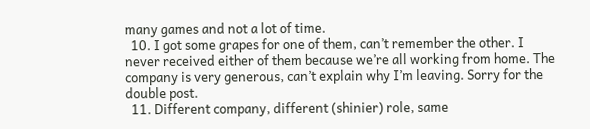many games and not a lot of time.
  10. I got some grapes for one of them, can’t remember the other. I never received either of them because we’re all working from home. The company is very generous, can’t explain why I’m leaving. Sorry for the double post.
  11. Different company, different (shinier) role, same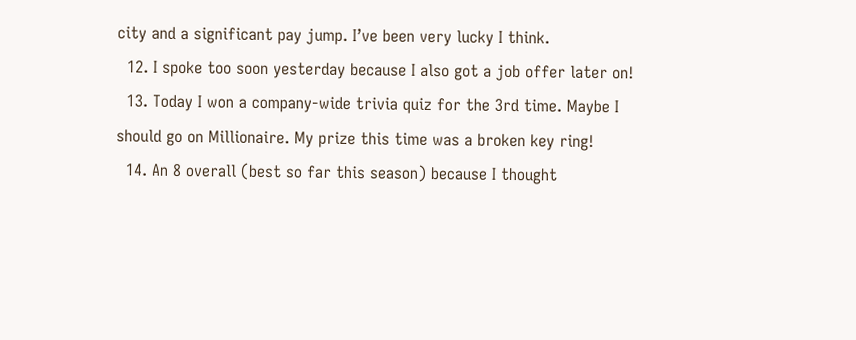city and a significant pay jump. I’ve been very lucky I think.
  12. I spoke too soon yesterday because I also got a job offer later on!
  13. Today I won a company-wide trivia quiz for the 3rd time. Maybe I should go on Millionaire. My prize this time was a broken key ring!
  14. An 8 overall (best so far this season) because I thought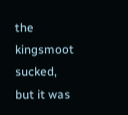the kingsmoot sucked, but it was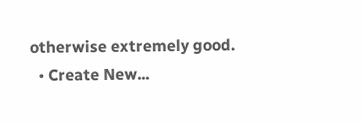otherwise extremely good.
  • Create New...